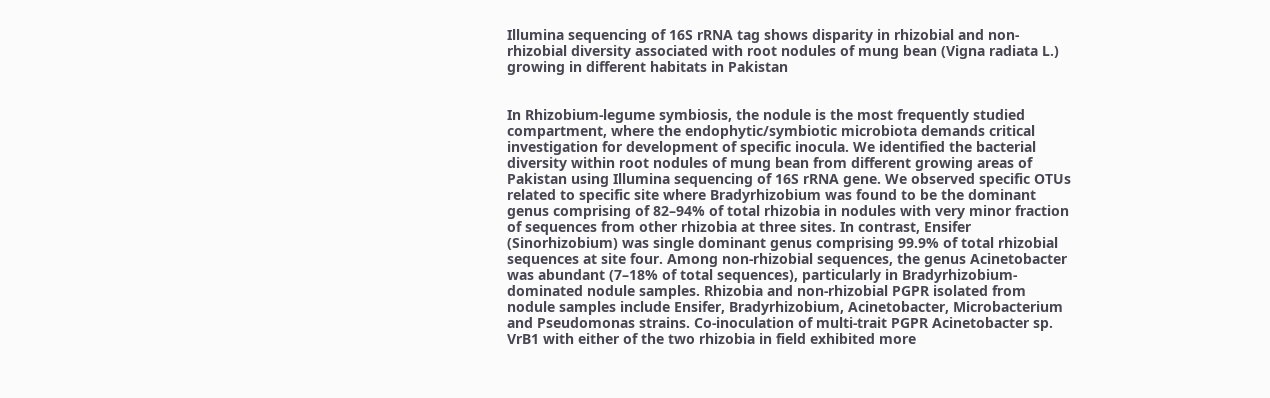Illumina sequencing of 16S rRNA tag shows disparity in rhizobial and non-rhizobial diversity associated with root nodules of mung bean (Vigna radiata L.) growing in different habitats in Pakistan


In Rhizobium-legume symbiosis, the nodule is the most frequently studied compartment, where the endophytic/symbiotic microbiota demands critical investigation for development of specific inocula. We identified the bacterial diversity within root nodules of mung bean from different growing areas of Pakistan using Illumina sequencing of 16S rRNA gene. We observed specific OTUs related to specific site where Bradyrhizobium was found to be the dominant genus comprising of 82–94% of total rhizobia in nodules with very minor fraction of sequences from other rhizobia at three sites. In contrast, Ensifer (Sinorhizobium) was single dominant genus comprising 99.9% of total rhizobial sequences at site four. Among non-rhizobial sequences, the genus Acinetobacter was abundant (7–18% of total sequences), particularly in Bradyrhizobium-dominated nodule samples. Rhizobia and non-rhizobial PGPR isolated from nodule samples include Ensifer, Bradyrhizobium, Acinetobacter, Microbacterium and Pseudomonas strains. Co-inoculation of multi-trait PGPR Acinetobacter sp. VrB1 with either of the two rhizobia in field exhibited more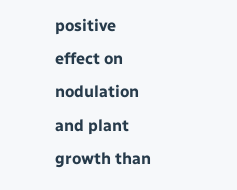positive effect on nodulation and plant growth than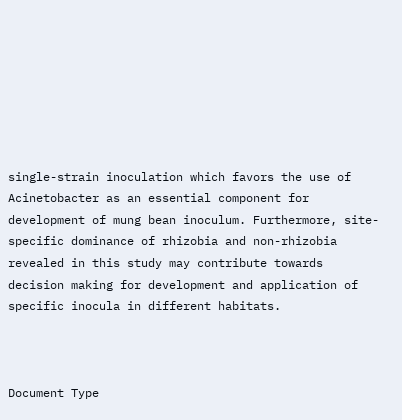single-strain inoculation which favors the use of Acinetobacter as an essential component for development of mung bean inoculum. Furthermore, site-specific dominance of rhizobia and non-rhizobia revealed in this study may contribute towards decision making for development and application of specific inocula in different habitats.



Document Type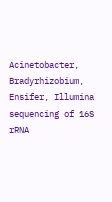Acinetobacter, Bradyrhizobium, Ensifer, Illumina sequencing of 16S rRNA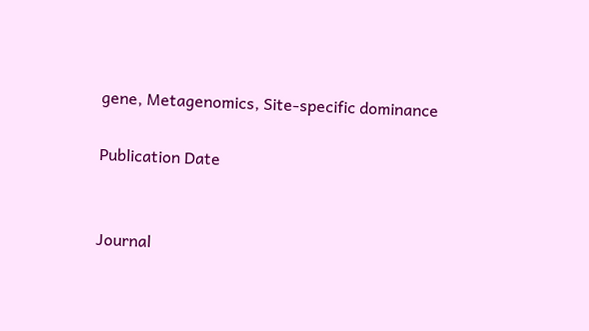gene, Metagenomics, Site-specific dominance

Publication Date


Journal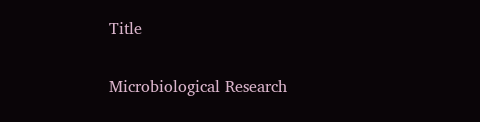Title

Microbiological Research